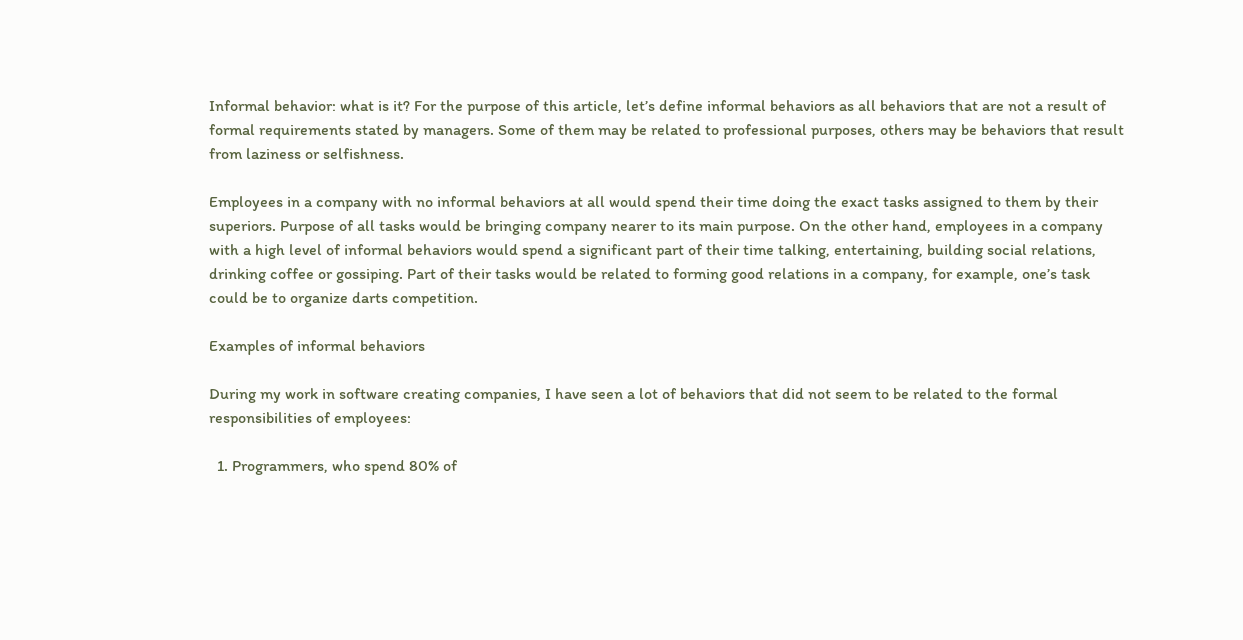Informal behavior: what is it? For the purpose of this article, let’s define informal behaviors as all behaviors that are not a result of formal requirements stated by managers. Some of them may be related to professional purposes, others may be behaviors that result from laziness or selfishness.

Employees in a company with no informal behaviors at all would spend their time doing the exact tasks assigned to them by their superiors. Purpose of all tasks would be bringing company nearer to its main purpose. On the other hand, employees in a company with a high level of informal behaviors would spend a significant part of their time talking, entertaining, building social relations, drinking coffee or gossiping. Part of their tasks would be related to forming good relations in a company, for example, one’s task could be to organize darts competition.

Examples of informal behaviors

During my work in software creating companies, I have seen a lot of behaviors that did not seem to be related to the formal responsibilities of employees:

  1. Programmers, who spend 80% of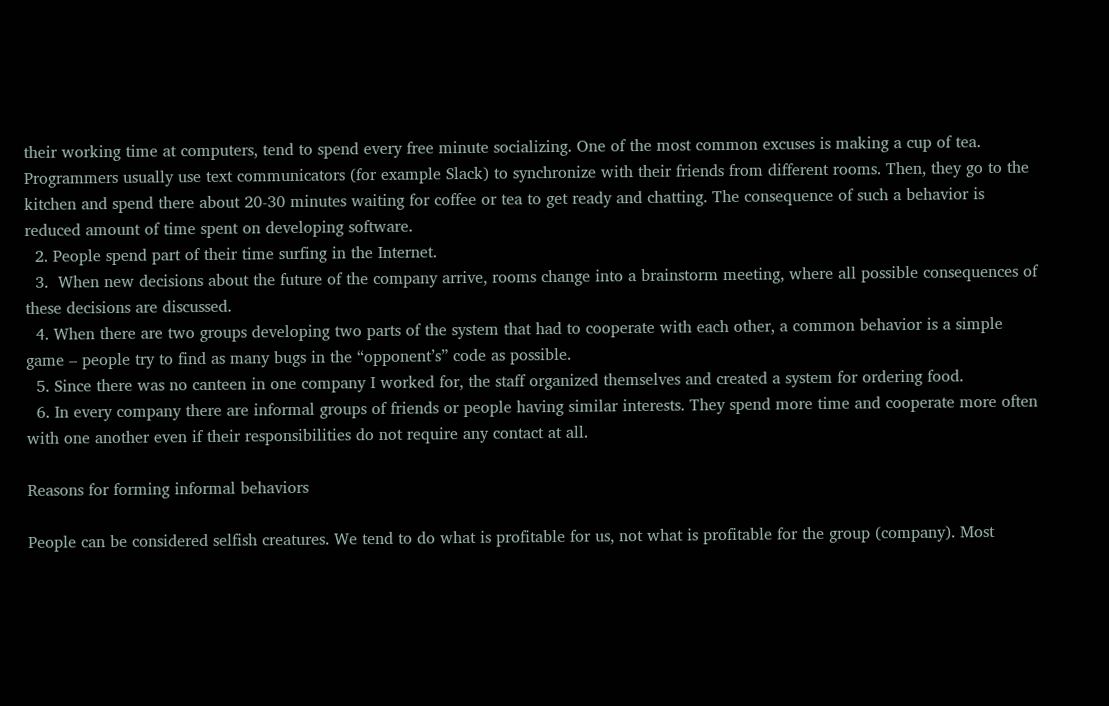their working time at computers, tend to spend every free minute socializing. One of the most common excuses is making a cup of tea. Programmers usually use text communicators (for example Slack) to synchronize with their friends from different rooms. Then, they go to the kitchen and spend there about 20-30 minutes waiting for coffee or tea to get ready and chatting. The consequence of such a behavior is reduced amount of time spent on developing software.
  2. People spend part of their time surfing in the Internet.
  3.  When new decisions about the future of the company arrive, rooms change into a brainstorm meeting, where all possible consequences of these decisions are discussed.
  4. When there are two groups developing two parts of the system that had to cooperate with each other, a common behavior is a simple game – people try to find as many bugs in the “opponent’s” code as possible.
  5. Since there was no canteen in one company I worked for, the staff organized themselves and created a system for ordering food.
  6. In every company there are informal groups of friends or people having similar interests. They spend more time and cooperate more often with one another even if their responsibilities do not require any contact at all.

Reasons for forming informal behaviors

People can be considered selfish creatures. We tend to do what is profitable for us, not what is profitable for the group (company). Most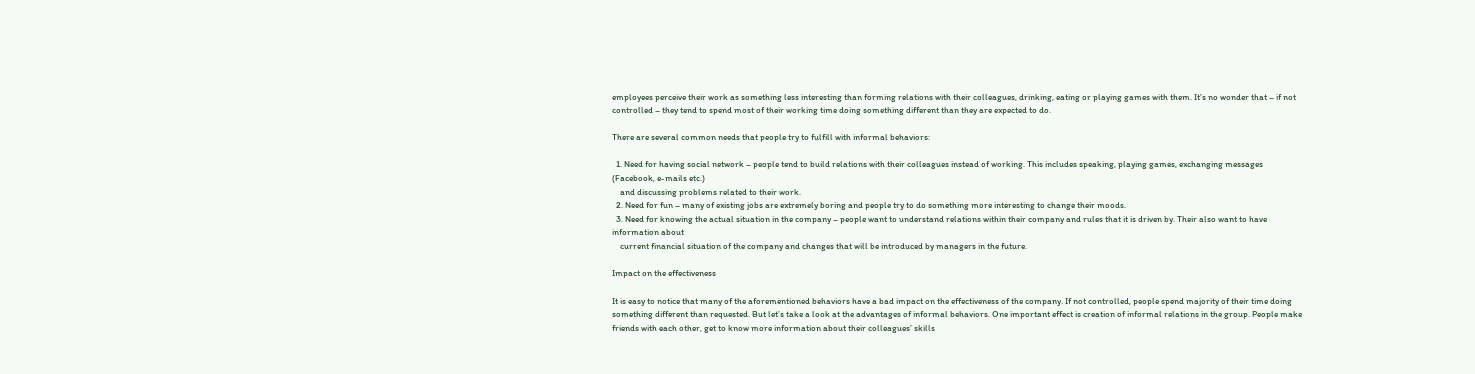employees perceive their work as something less interesting than forming relations with their colleagues, drinking, eating or playing games with them. It’s no wonder that – if not controlled – they tend to spend most of their working time doing something different than they are expected to do.

There are several common needs that people try to fulfill with informal behaviors:

  1. Need for having social network – people tend to build relations with their colleagues instead of working. This includes speaking, playing games, exchanging messages (Facebook, e-mails etc.)
    and discussing problems related to their work.
  2. Need for fun – many of existing jobs are extremely boring and people try to do something more interesting to change their moods.
  3. Need for knowing the actual situation in the company – people want to understand relations within their company and rules that it is driven by. Their also want to have information about
    current financial situation of the company and changes that will be introduced by managers in the future.

Impact on the effectiveness

It is easy to notice that many of the aforementioned behaviors have a bad impact on the effectiveness of the company. If not controlled, people spend majority of their time doing something different than requested. But let’s take a look at the advantages of informal behaviors. One important effect is creation of informal relations in the group. People make friends with each other, get to know more information about their colleagues’ skills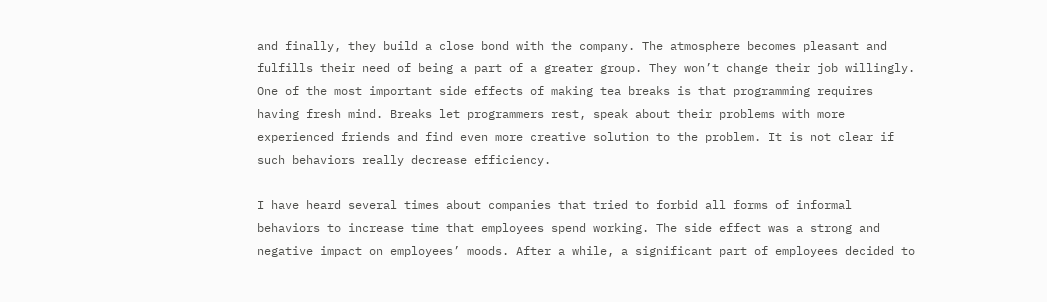and finally, they build a close bond with the company. The atmosphere becomes pleasant and fulfills their need of being a part of a greater group. They won’t change their job willingly. One of the most important side effects of making tea breaks is that programming requires having fresh mind. Breaks let programmers rest, speak about their problems with more experienced friends and find even more creative solution to the problem. It is not clear if such behaviors really decrease efficiency.

I have heard several times about companies that tried to forbid all forms of informal behaviors to increase time that employees spend working. The side effect was a strong and negative impact on employees’ moods. After a while, a significant part of employees decided to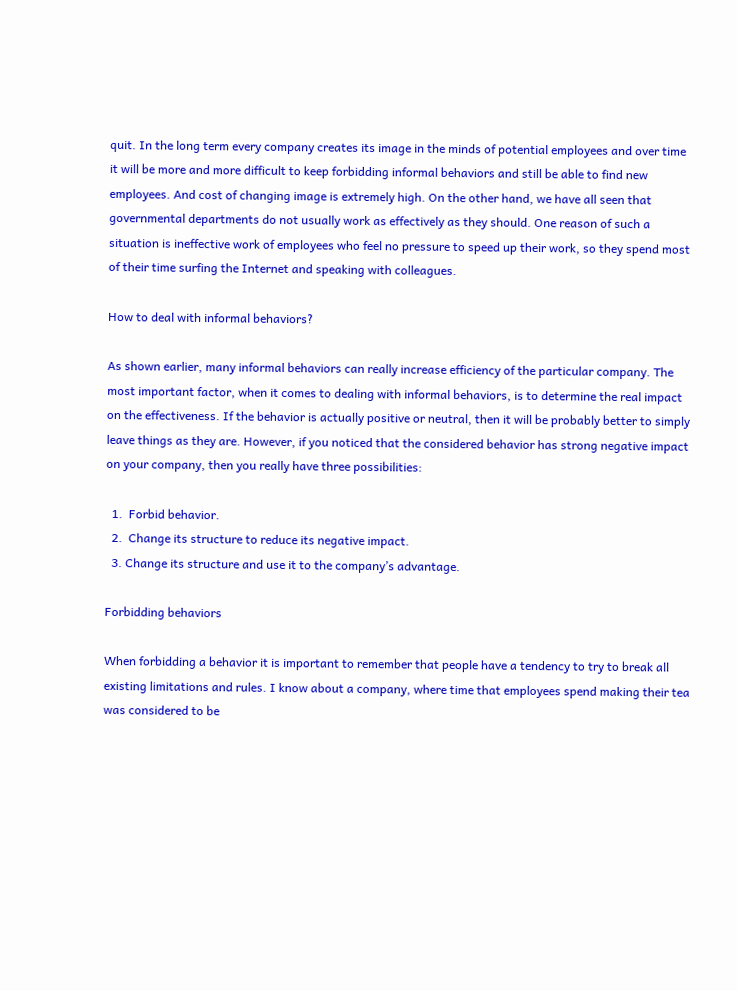quit. In the long term every company creates its image in the minds of potential employees and over time it will be more and more difficult to keep forbidding informal behaviors and still be able to find new employees. And cost of changing image is extremely high. On the other hand, we have all seen that governmental departments do not usually work as effectively as they should. One reason of such a situation is ineffective work of employees who feel no pressure to speed up their work, so they spend most of their time surfing the Internet and speaking with colleagues.

How to deal with informal behaviors?

As shown earlier, many informal behaviors can really increase efficiency of the particular company. The most important factor, when it comes to dealing with informal behaviors, is to determine the real impact on the effectiveness. If the behavior is actually positive or neutral, then it will be probably better to simply leave things as they are. However, if you noticed that the considered behavior has strong negative impact on your company, then you really have three possibilities:

  1.  Forbid behavior.
  2.  Change its structure to reduce its negative impact.
  3. Change its structure and use it to the company’s advantage.

Forbidding behaviors

When forbidding a behavior it is important to remember that people have a tendency to try to break all existing limitations and rules. I know about a company, where time that employees spend making their tea was considered to be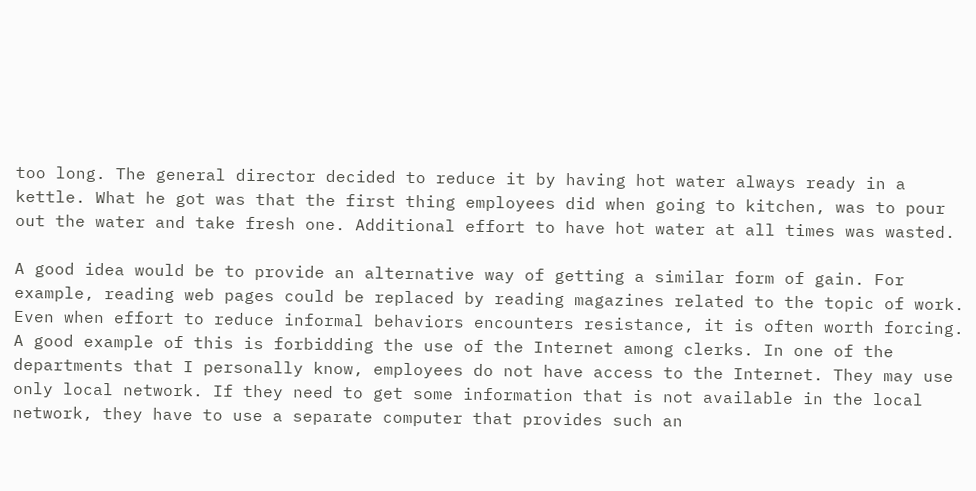too long. The general director decided to reduce it by having hot water always ready in a kettle. What he got was that the first thing employees did when going to kitchen, was to pour out the water and take fresh one. Additional effort to have hot water at all times was wasted.

A good idea would be to provide an alternative way of getting a similar form of gain. For example, reading web pages could be replaced by reading magazines related to the topic of work. Even when effort to reduce informal behaviors encounters resistance, it is often worth forcing. A good example of this is forbidding the use of the Internet among clerks. In one of the departments that I personally know, employees do not have access to the Internet. They may use only local network. If they need to get some information that is not available in the local network, they have to use a separate computer that provides such an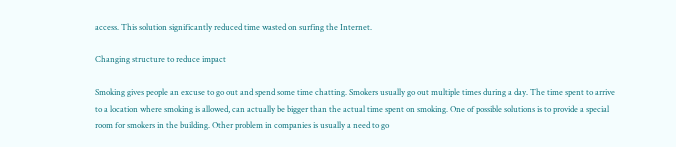access. This solution significantly reduced time wasted on surfing the Internet.

Changing structure to reduce impact

Smoking gives people an excuse to go out and spend some time chatting. Smokers usually go out multiple times during a day. The time spent to arrive to a location where smoking is allowed, can actually be bigger than the actual time spent on smoking. One of possible solutions is to provide a special room for smokers in the building. Other problem in companies is usually a need to go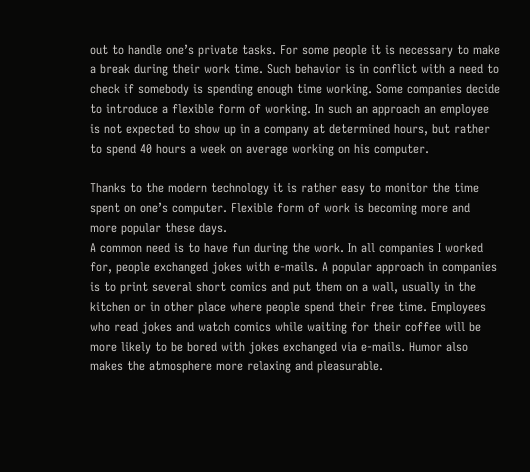out to handle one’s private tasks. For some people it is necessary to make a break during their work time. Such behavior is in conflict with a need to check if somebody is spending enough time working. Some companies decide to introduce a flexible form of working. In such an approach an employee is not expected to show up in a company at determined hours, but rather to spend 40 hours a week on average working on his computer.

Thanks to the modern technology it is rather easy to monitor the time spent on one’s computer. Flexible form of work is becoming more and more popular these days.
A common need is to have fun during the work. In all companies I worked for, people exchanged jokes with e-mails. A popular approach in companies is to print several short comics and put them on a wall, usually in the kitchen or in other place where people spend their free time. Employees who read jokes and watch comics while waiting for their coffee will be more likely to be bored with jokes exchanged via e-mails. Humor also makes the atmosphere more relaxing and pleasurable.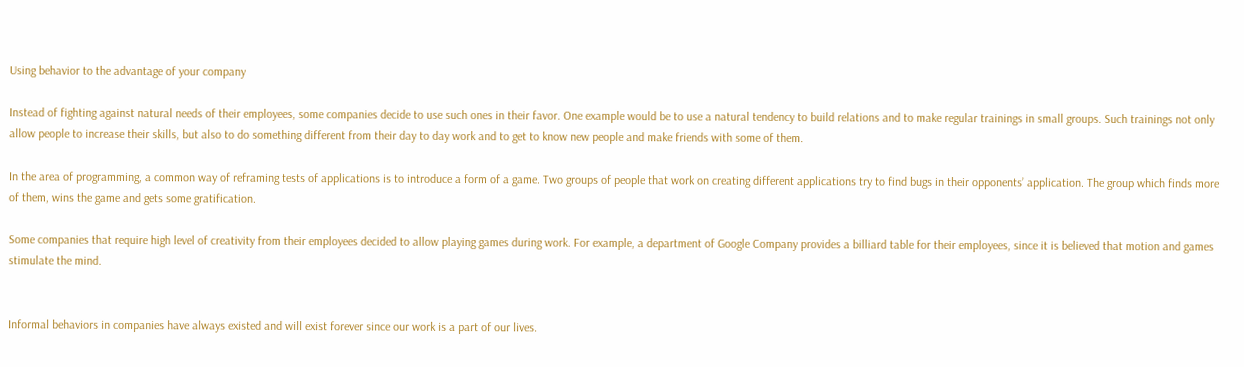Using behavior to the advantage of your company

Instead of fighting against natural needs of their employees, some companies decide to use such ones in their favor. One example would be to use a natural tendency to build relations and to make regular trainings in small groups. Such trainings not only allow people to increase their skills, but also to do something different from their day to day work and to get to know new people and make friends with some of them.

In the area of programming, a common way of reframing tests of applications is to introduce a form of a game. Two groups of people that work on creating different applications try to find bugs in their opponents’ application. The group which finds more of them, wins the game and gets some gratification.

Some companies that require high level of creativity from their employees decided to allow playing games during work. For example, a department of Google Company provides a billiard table for their employees, since it is believed that motion and games stimulate the mind.


Informal behaviors in companies have always existed and will exist forever since our work is a part of our lives.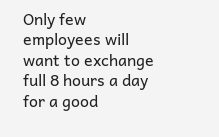Only few employees will want to exchange full 8 hours a day for a good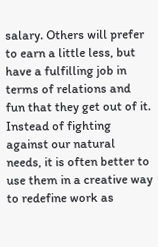salary. Others will prefer to earn a little less, but have a fulfilling job in terms of relations and fun that they get out of it. Instead of fighting against our natural needs, it is often better to use them in a creative way to redefine work as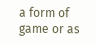a form of game or as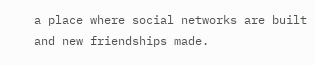a place where social networks are built and new friendships made.